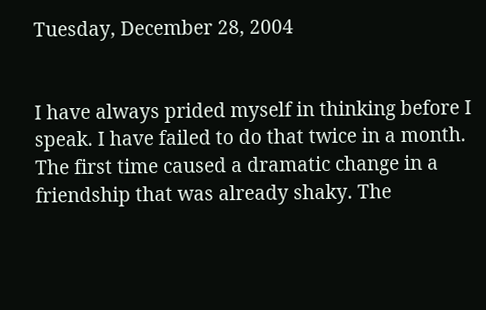Tuesday, December 28, 2004


I have always prided myself in thinking before I speak. I have failed to do that twice in a month. The first time caused a dramatic change in a friendship that was already shaky. The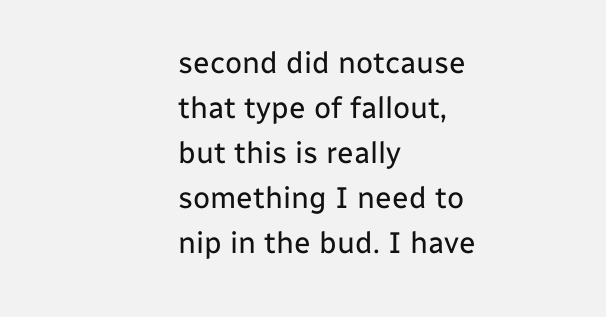second did notcause that type of fallout, but this is really something I need to nip in the bud. I have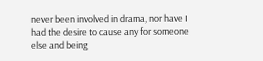never been involved in drama, nor have I had the desire to cause any for someone else and being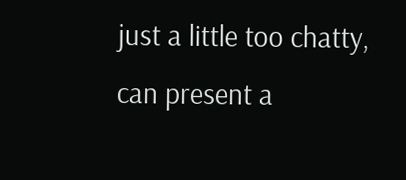just a little too chatty, can present a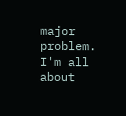major problem. I'm all about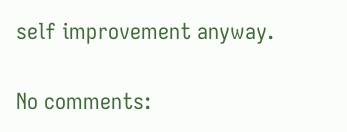self improvement anyway.

No comments: